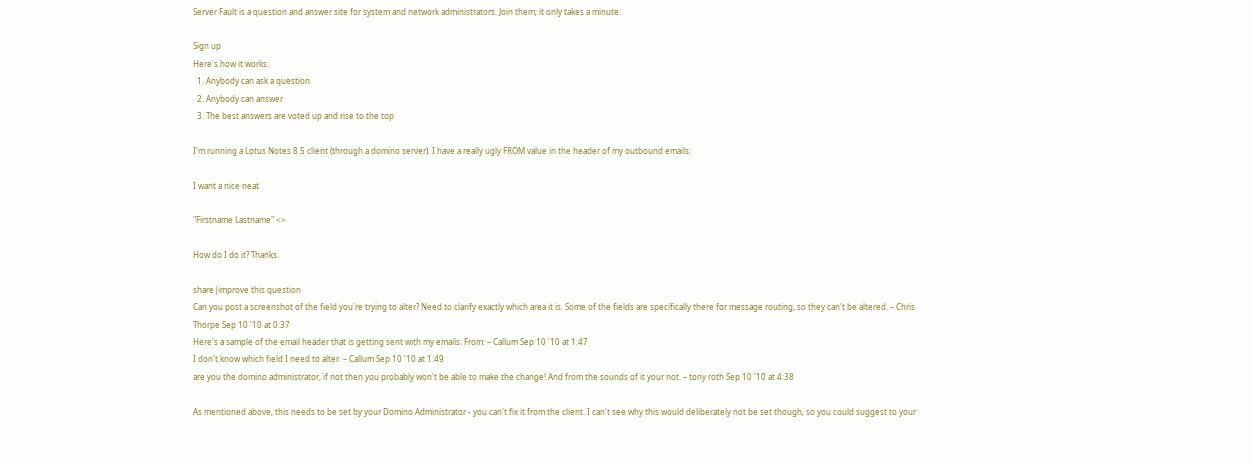Server Fault is a question and answer site for system and network administrators. Join them; it only takes a minute:

Sign up
Here's how it works:
  1. Anybody can ask a question
  2. Anybody can answer
  3. The best answers are voted up and rise to the top

I'm running a Lotus Notes 8.5 client (through a domino server). I have a really ugly FROM value in the header of my outbound emails:

I want a nice neat

"Firstname Lastname" <>

How do I do it? Thanks.

share|improve this question
Can you post a screenshot of the field you're trying to alter? Need to clarify exactly which area it is. Some of the fields are specifically there for message routing, so they can't be altered. – Chris Thorpe Sep 10 '10 at 0:37
Here's a sample of the email header that is getting sent with my emails: From: – Callum Sep 10 '10 at 1:47
I don't know which field I need to alter. – Callum Sep 10 '10 at 1:49
are you the domino administrator, if not then you probably won't be able to make the change! And from the sounds of it your not. – tony roth Sep 10 '10 at 4:38

As mentioned above, this needs to be set by your Domino Administrator - you can't fix it from the client. I can't see why this would deliberately not be set though, so you could suggest to your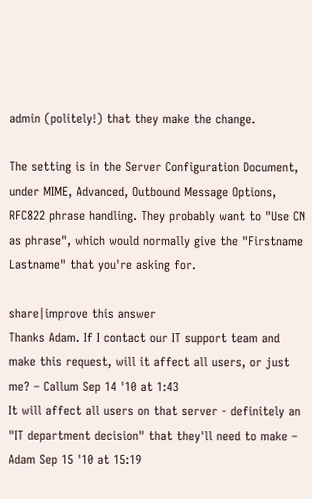admin (politely!) that they make the change.

The setting is in the Server Configuration Document, under MIME, Advanced, Outbound Message Options, RFC822 phrase handling. They probably want to "Use CN as phrase", which would normally give the "Firstname Lastname" that you're asking for.

share|improve this answer
Thanks Adam. If I contact our IT support team and make this request, will it affect all users, or just me? – Callum Sep 14 '10 at 1:43
It will affect all users on that server - definitely an "IT department decision" that they'll need to make – Adam Sep 15 '10 at 15:19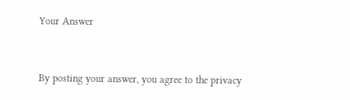Your Answer


By posting your answer, you agree to the privacy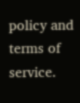policy and terms of service.